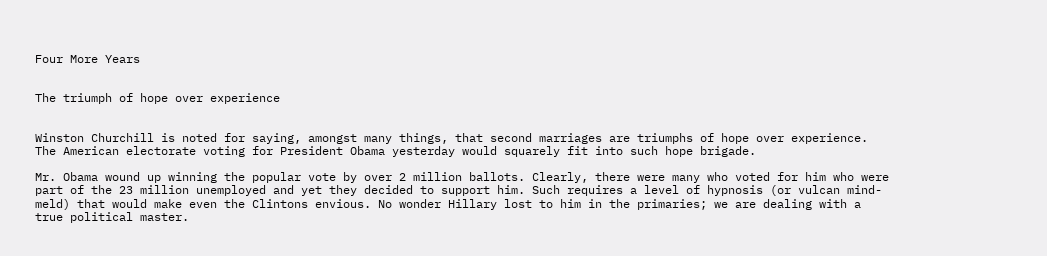Four More Years


The triumph of hope over experience


Winston Churchill is noted for saying, amongst many things, that second marriages are triumphs of hope over experience. The American electorate voting for President Obama yesterday would squarely fit into such hope brigade.

Mr. Obama wound up winning the popular vote by over 2 million ballots. Clearly, there were many who voted for him who were part of the 23 million unemployed and yet they decided to support him. Such requires a level of hypnosis (or vulcan mind-meld) that would make even the Clintons envious. No wonder Hillary lost to him in the primaries; we are dealing with a true political master.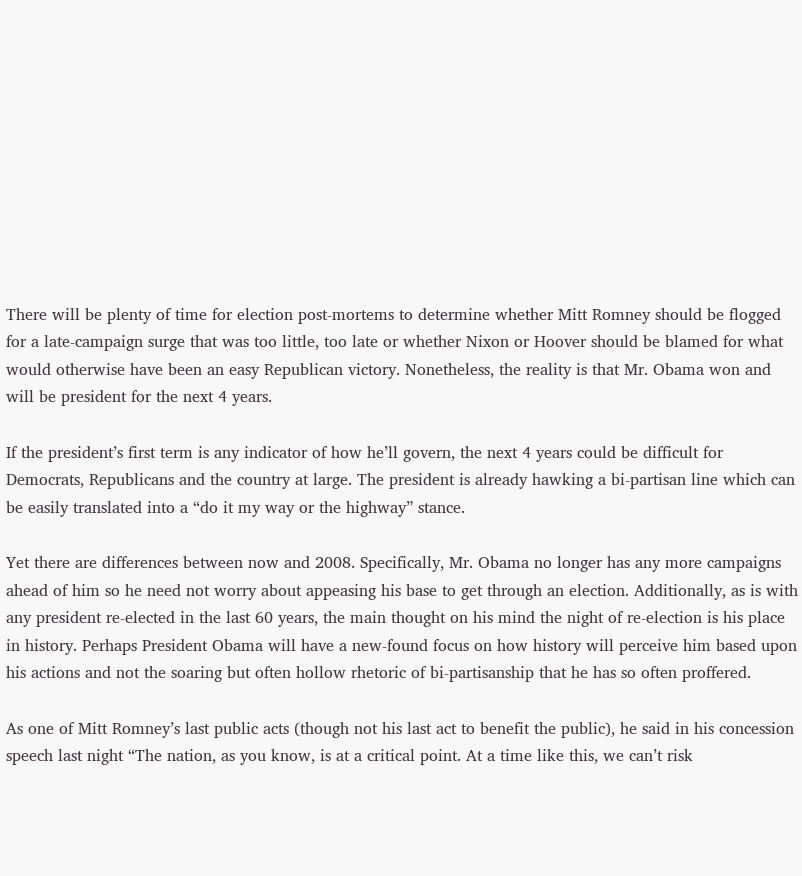There will be plenty of time for election post-mortems to determine whether Mitt Romney should be flogged for a late-campaign surge that was too little, too late or whether Nixon or Hoover should be blamed for what would otherwise have been an easy Republican victory. Nonetheless, the reality is that Mr. Obama won and will be president for the next 4 years.

If the president’s first term is any indicator of how he’ll govern, the next 4 years could be difficult for Democrats, Republicans and the country at large. The president is already hawking a bi-partisan line which can be easily translated into a “do it my way or the highway” stance.

Yet there are differences between now and 2008. Specifically, Mr. Obama no longer has any more campaigns ahead of him so he need not worry about appeasing his base to get through an election. Additionally, as is with any president re-elected in the last 60 years, the main thought on his mind the night of re-election is his place in history. Perhaps President Obama will have a new-found focus on how history will perceive him based upon his actions and not the soaring but often hollow rhetoric of bi-partisanship that he has so often proffered.

As one of Mitt Romney’s last public acts (though not his last act to benefit the public), he said in his concession speech last night “The nation, as you know, is at a critical point. At a time like this, we can’t risk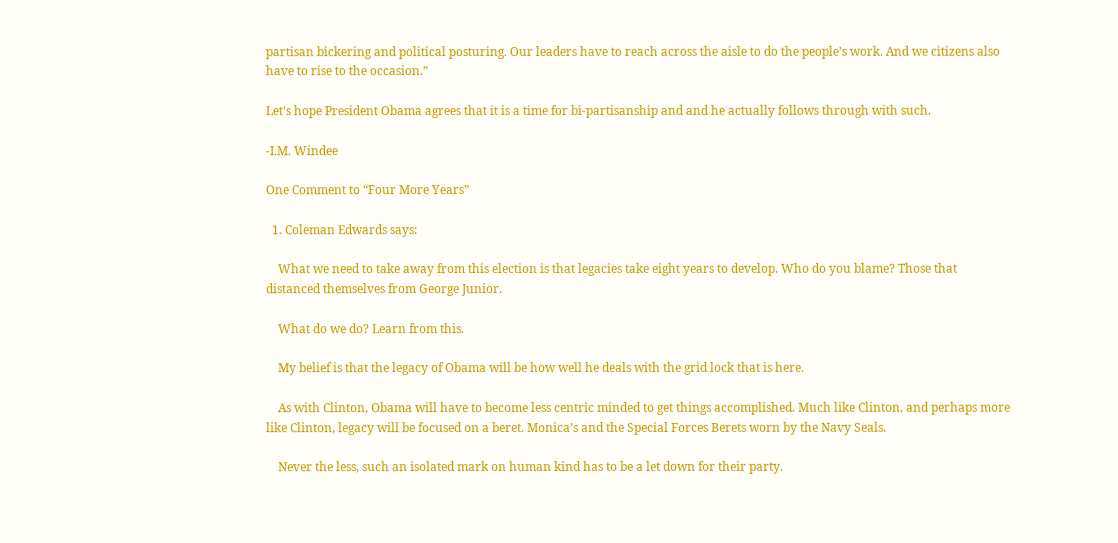partisan bickering and political posturing. Our leaders have to reach across the aisle to do the people’s work. And we citizens also have to rise to the occasion.”

Let’s hope President Obama agrees that it is a time for bi-partisanship and and he actually follows through with such.

-I.M. Windee

One Comment to “Four More Years”

  1. Coleman Edwards says:

    What we need to take away from this election is that legacies take eight years to develop. Who do you blame? Those that distanced themselves from George Junior.

    What do we do? Learn from this.

    My belief is that the legacy of Obama will be how well he deals with the grid lock that is here.

    As with Clinton, Obama will have to become less centric minded to get things accomplished. Much like Clinton, and perhaps more like Clinton, legacy will be focused on a beret. Monica’s and the Special Forces Berets worn by the Navy Seals.

    Never the less, such an isolated mark on human kind has to be a let down for their party.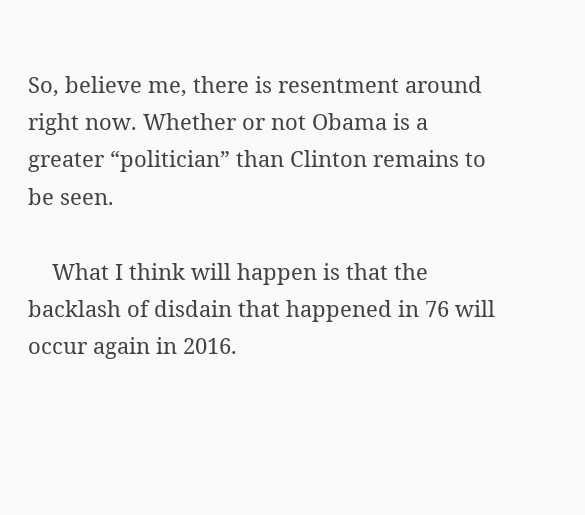So, believe me, there is resentment around right now. Whether or not Obama is a greater “politician” than Clinton remains to be seen.

    What I think will happen is that the backlash of disdain that happened in 76 will occur again in 2016.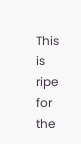This is ripe for the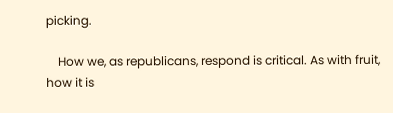picking.

    How we, as republicans, respond is critical. As with fruit, how it is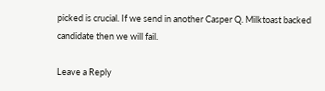picked is crucial. If we send in another Casper Q. Milktoast backed candidate then we will fail.

Leave a Reply